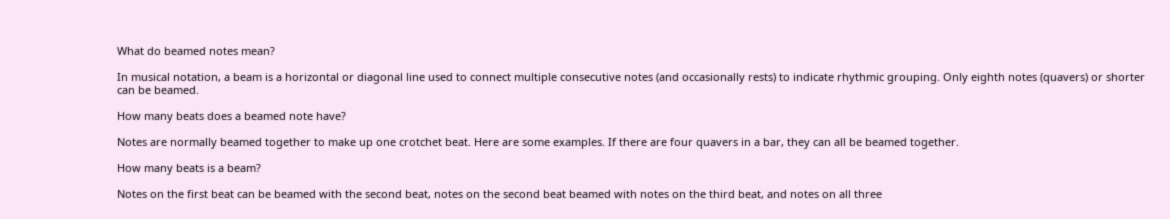What do beamed notes mean?

In musical notation, a beam is a horizontal or diagonal line used to connect multiple consecutive notes (and occasionally rests) to indicate rhythmic grouping. Only eighth notes (quavers) or shorter can be beamed.

How many beats does a beamed note have?

Notes are normally beamed together to make up one crotchet beat. Here are some examples. If there are four quavers in a bar, they can all be beamed together.

How many beats is a beam?

Notes on the first beat can be beamed with the second beat, notes on the second beat beamed with notes on the third beat, and notes on all three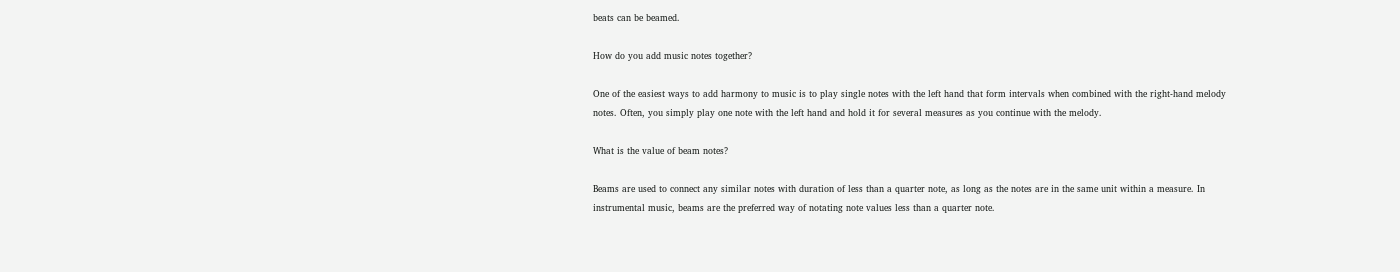beats can be beamed.

How do you add music notes together?

One of the easiest ways to add harmony to music is to play single notes with the left hand that form intervals when combined with the right-hand melody notes. Often, you simply play one note with the left hand and hold it for several measures as you continue with the melody.

What is the value of beam notes?

Beams are used to connect any similar notes with duration of less than a quarter note, as long as the notes are in the same unit within a measure. In instrumental music, beams are the preferred way of notating note values less than a quarter note.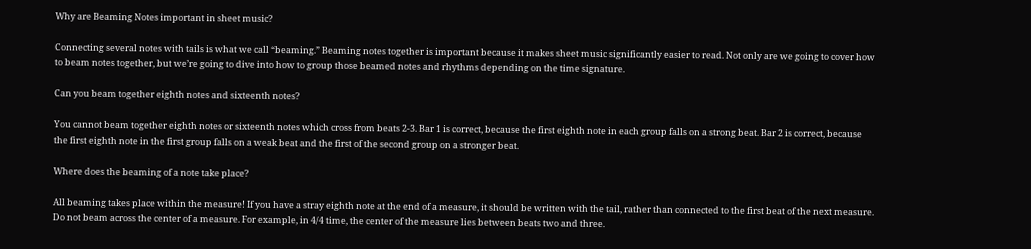Why are Beaming Notes important in sheet music?

Connecting several notes with tails is what we call “beaming.” Beaming notes together is important because it makes sheet music significantly easier to read. Not only are we going to cover how to beam notes together, but we’re going to dive into how to group those beamed notes and rhythms depending on the time signature.

Can you beam together eighth notes and sixteenth notes?

You cannot beam together eighth notes or sixteenth notes which cross from beats 2-3. Bar 1 is correct, because the first eighth note in each group falls on a strong beat. Bar 2 is correct, because the first eighth note in the first group falls on a weak beat and the first of the second group on a stronger beat.

Where does the beaming of a note take place?

All beaming takes place within the measure! If you have a stray eighth note at the end of a measure, it should be written with the tail, rather than connected to the first beat of the next measure. Do not beam across the center of a measure. For example, in 4/4 time, the center of the measure lies between beats two and three.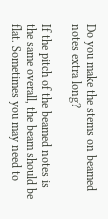Do you make the stems on beamed notes extra long?

If the pitch of the beamed notes is the same overall, the beam should be flat. Sometimes you may need to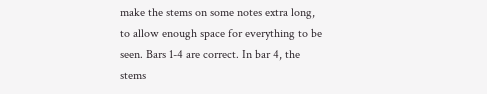make the stems on some notes extra long, to allow enough space for everything to be seen. Bars 1-4 are correct. In bar 4, the stems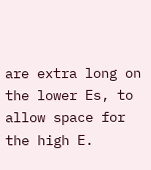are extra long on the lower Es, to allow space for the high E.